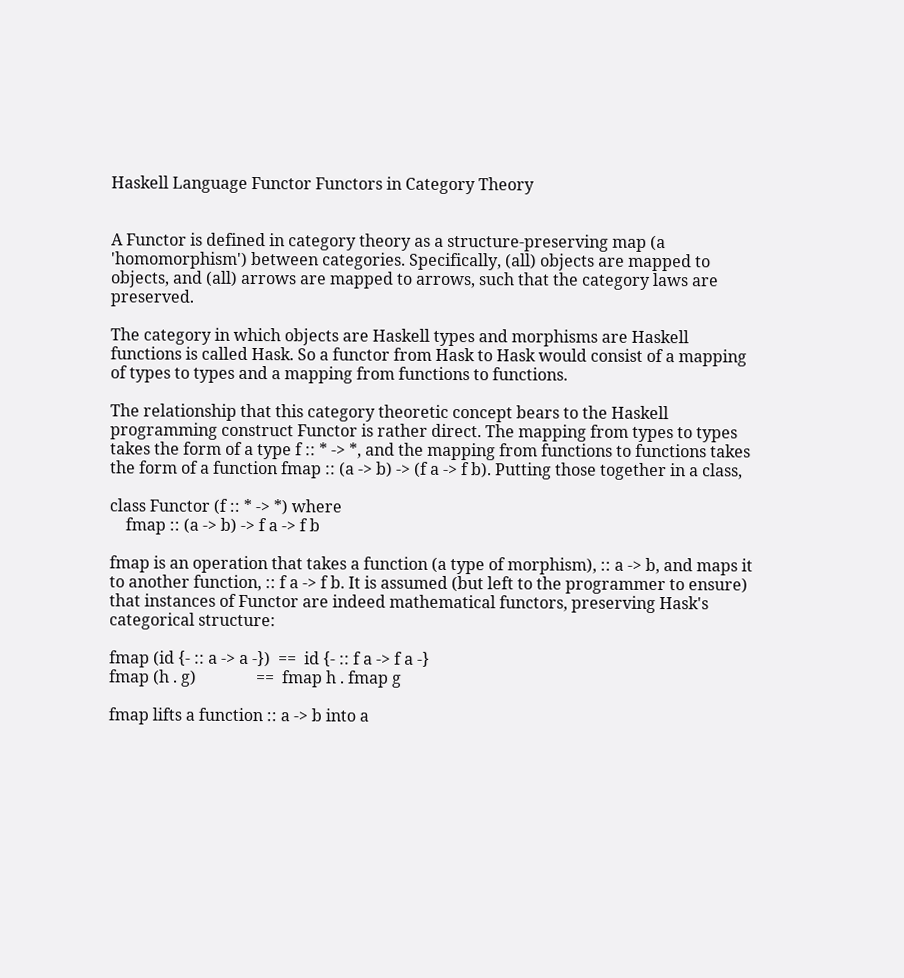Haskell Language Functor Functors in Category Theory


A Functor is defined in category theory as a structure-preserving map (a 'homomorphism') between categories. Specifically, (all) objects are mapped to objects, and (all) arrows are mapped to arrows, such that the category laws are preserved.

The category in which objects are Haskell types and morphisms are Haskell functions is called Hask. So a functor from Hask to Hask would consist of a mapping of types to types and a mapping from functions to functions.

The relationship that this category theoretic concept bears to the Haskell programming construct Functor is rather direct. The mapping from types to types takes the form of a type f :: * -> *, and the mapping from functions to functions takes the form of a function fmap :: (a -> b) -> (f a -> f b). Putting those together in a class,

class Functor (f :: * -> *) where
    fmap :: (a -> b) -> f a -> f b

fmap is an operation that takes a function (a type of morphism), :: a -> b, and maps it to another function, :: f a -> f b. It is assumed (but left to the programmer to ensure) that instances of Functor are indeed mathematical functors, preserving Hask's categorical structure:

fmap (id {- :: a -> a -})  ==  id {- :: f a -> f a -}
fmap (h . g)               ==  fmap h . fmap g

fmap lifts a function :: a -> b into a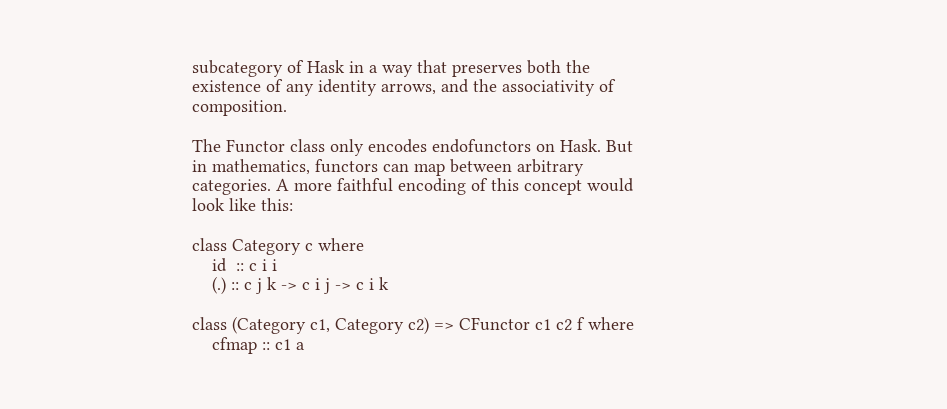subcategory of Hask in a way that preserves both the existence of any identity arrows, and the associativity of composition.

The Functor class only encodes endofunctors on Hask. But in mathematics, functors can map between arbitrary categories. A more faithful encoding of this concept would look like this:

class Category c where
    id  :: c i i
    (.) :: c j k -> c i j -> c i k

class (Category c1, Category c2) => CFunctor c1 c2 f where
    cfmap :: c1 a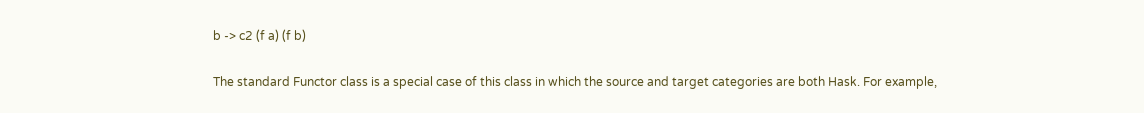b -> c2 (f a) (f b)

The standard Functor class is a special case of this class in which the source and target categories are both Hask. For example,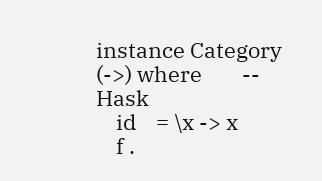instance Category (->) where        -- Hask
    id    = \x -> x
    f .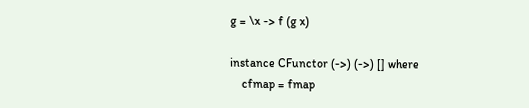g = \x -> f (g x)

instance CFunctor (->) (->) [] where
    cfmap = fmap